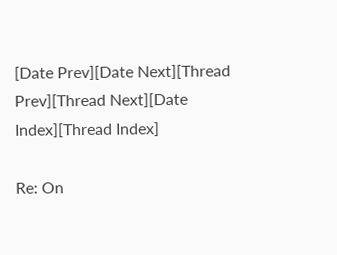[Date Prev][Date Next][Thread Prev][Thread Next][Date Index][Thread Index]

Re: On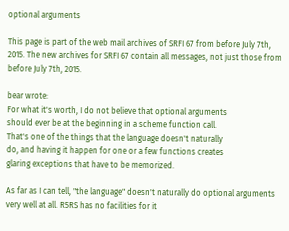optional arguments

This page is part of the web mail archives of SRFI 67 from before July 7th, 2015. The new archives for SRFI 67 contain all messages, not just those from before July 7th, 2015.

bear wrote:
For what it's worth, I do not believe that optional arguments
should ever be at the beginning in a scheme function call.
That's one of the things that the language doesn't naturally
do, and having it happen for one or a few functions creates
glaring exceptions that have to be memorized.

As far as I can tell, "the language" doesn't naturally do optional arguments very well at all. R5RS has no facilities for it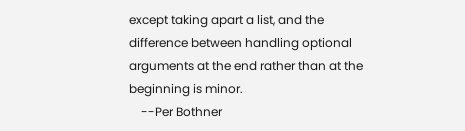except taking apart a list, and the difference between handling optional arguments at the end rather than at the beginning is minor.
    --Per Bothner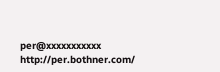per@xxxxxxxxxxx   http://per.bothner.com/